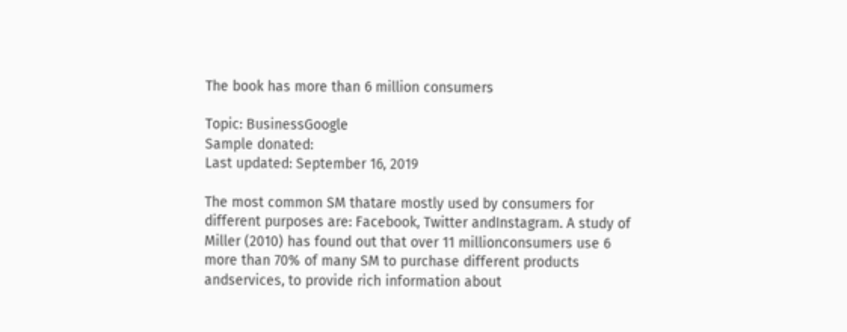The book has more than 6 million consumers

Topic: BusinessGoogle
Sample donated:
Last updated: September 16, 2019

The most common SM thatare mostly used by consumers for different purposes are: Facebook, Twitter andInstagram. A study of Miller (2010) has found out that over 11 millionconsumers use 6 more than 70% of many SM to purchase different products andservices, to provide rich information about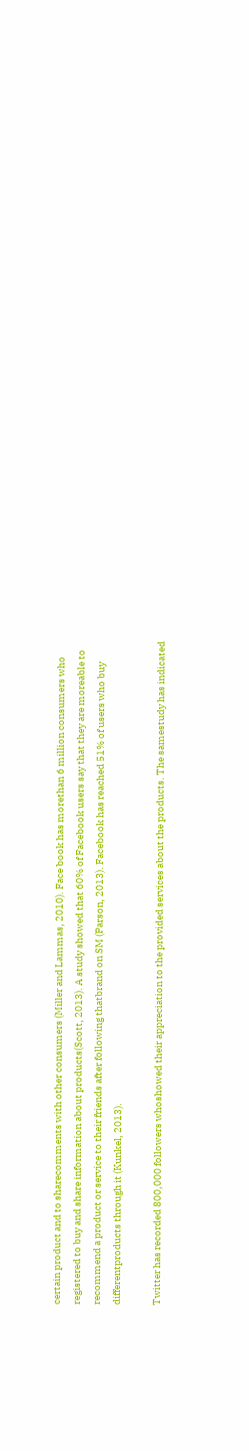certain product and to sharecomments with other consumers (Miller and Lammas, 2010). Face book has morethan 6 million consumers who registered to buy and share information about products(Scott, 2013). A study showed that 60% of Facebook users say that they are moreable to recommend a product or service to their friends after following thatbrand on SM (Parson, 2013). Facebook has reached 51% of users who buy differentproducts through it (Kunkel, 2013).

Twitter has recorded 800,000 followers whoshowed their appreciation to the provided services about the products. The samestudy has indicated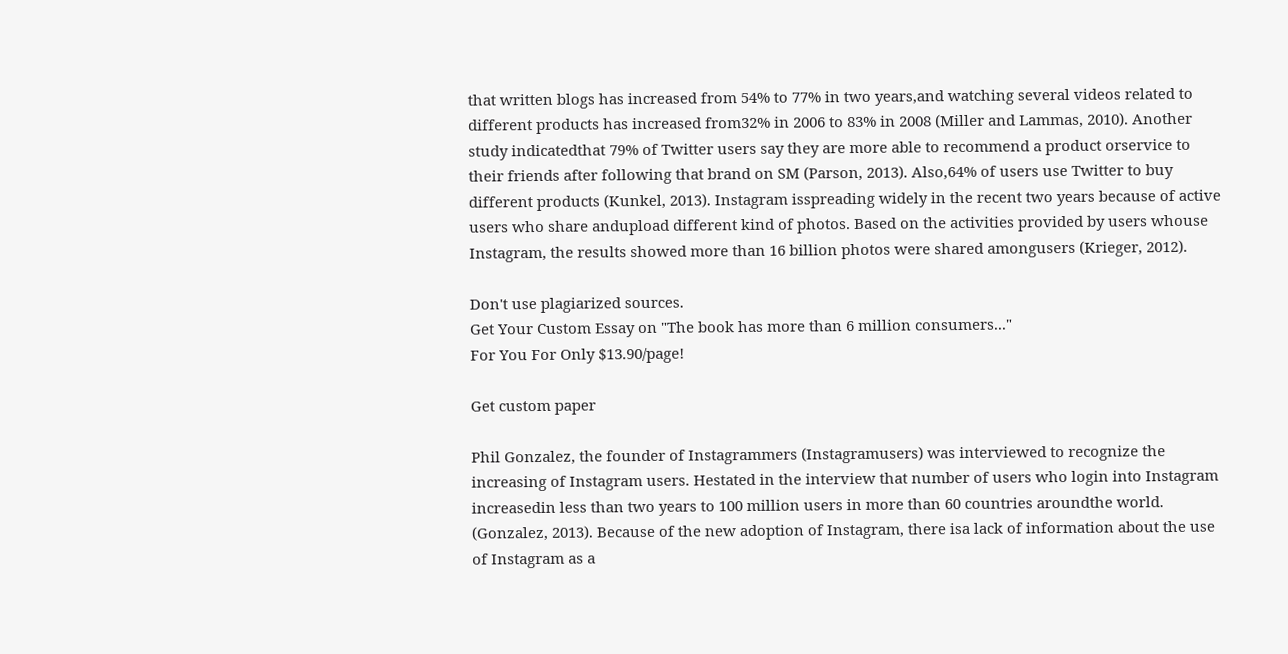that written blogs has increased from 54% to 77% in two years,and watching several videos related to different products has increased from32% in 2006 to 83% in 2008 (Miller and Lammas, 2010). Another study indicatedthat 79% of Twitter users say they are more able to recommend a product orservice to their friends after following that brand on SM (Parson, 2013). Also,64% of users use Twitter to buy different products (Kunkel, 2013). Instagram isspreading widely in the recent two years because of active users who share andupload different kind of photos. Based on the activities provided by users whouse Instagram, the results showed more than 16 billion photos were shared amongusers (Krieger, 2012).

Don't use plagiarized sources.
Get Your Custom Essay on "The book has more than 6 million consumers..."
For You For Only $13.90/page!

Get custom paper

Phil Gonzalez, the founder of Instagrammers (Instagramusers) was interviewed to recognize the increasing of Instagram users. Hestated in the interview that number of users who login into Instagram increasedin less than two years to 100 million users in more than 60 countries aroundthe world. (Gonzalez, 2013). Because of the new adoption of Instagram, there isa lack of information about the use of Instagram as a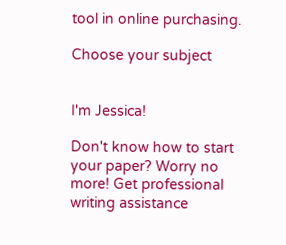tool in online purchasing.

Choose your subject


I'm Jessica!

Don't know how to start your paper? Worry no more! Get professional writing assistance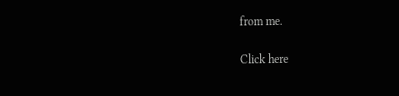from me.

Click here